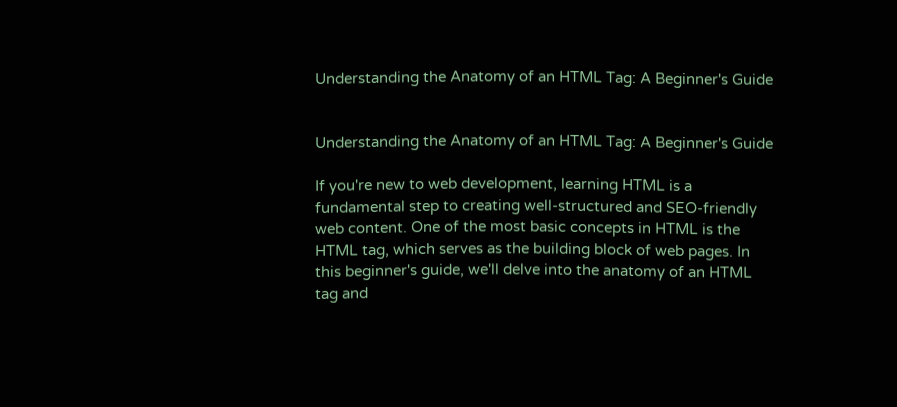Understanding the Anatomy of an HTML Tag: A Beginner's Guide


Understanding the Anatomy of an HTML Tag: A Beginner's Guide

If you're new to web development, learning HTML is a fundamental step to creating well-structured and SEO-friendly web content. One of the most basic concepts in HTML is the HTML tag, which serves as the building block of web pages. In this beginner's guide, we'll delve into the anatomy of an HTML tag and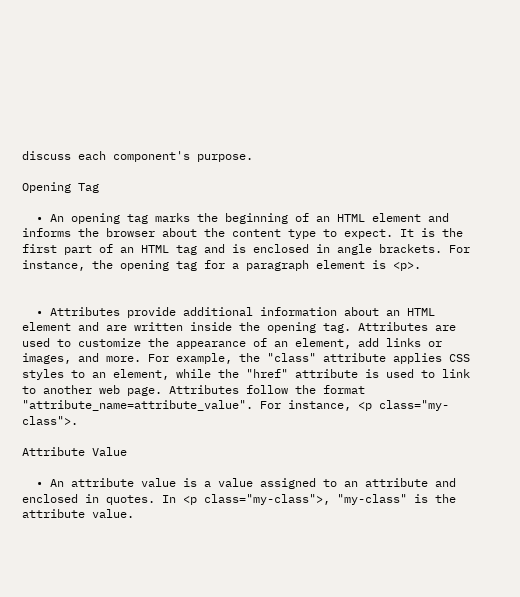discuss each component's purpose.

Opening Tag

  • An opening tag marks the beginning of an HTML element and informs the browser about the content type to expect. It is the first part of an HTML tag and is enclosed in angle brackets. For instance, the opening tag for a paragraph element is <p>.


  • Attributes provide additional information about an HTML element and are written inside the opening tag. Attributes are used to customize the appearance of an element, add links or images, and more. For example, the "class" attribute applies CSS styles to an element, while the "href" attribute is used to link to another web page. Attributes follow the format "attribute_name=attribute_value". For instance, <p class="my-class">.

Attribute Value

  • An attribute value is a value assigned to an attribute and enclosed in quotes. In <p class="my-class">, "my-class" is the attribute value.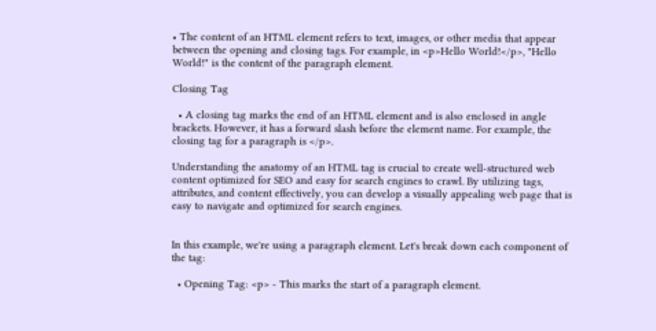• The content of an HTML element refers to text, images, or other media that appear between the opening and closing tags. For example, in <p>Hello World!</p>, "Hello World!" is the content of the paragraph element.

Closing Tag

  • A closing tag marks the end of an HTML element and is also enclosed in angle brackets. However, it has a forward slash before the element name. For example, the closing tag for a paragraph is </p>.

Understanding the anatomy of an HTML tag is crucial to create well-structured web content optimized for SEO and easy for search engines to crawl. By utilizing tags, attributes, and content effectively, you can develop a visually appealing web page that is easy to navigate and optimized for search engines.


In this example, we're using a paragraph element. Let's break down each component of the tag:

  • Opening Tag: <p> - This marks the start of a paragraph element.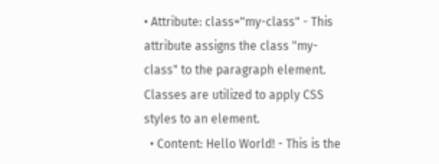• Attribute: class="my-class" - This attribute assigns the class "my-class" to the paragraph element. Classes are utilized to apply CSS styles to an element.
  • Content: Hello World! - This is the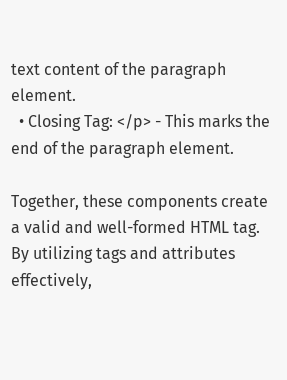text content of the paragraph element.
  • Closing Tag: </p> - This marks the end of the paragraph element.

Together, these components create a valid and well-formed HTML tag. By utilizing tags and attributes effectively,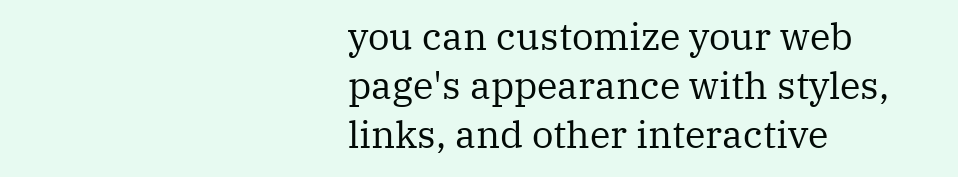you can customize your web page's appearance with styles, links, and other interactive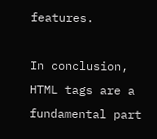features.

In conclusion, HTML tags are a fundamental part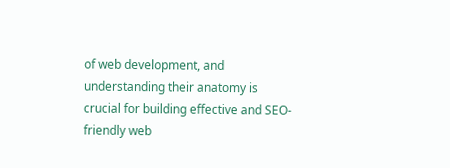of web development, and understanding their anatomy is crucial for building effective and SEO-friendly web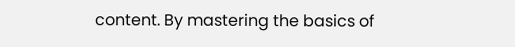content. By mastering the basics of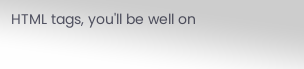HTML tags, you'll be well on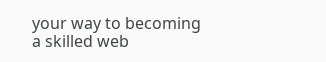your way to becoming a skilled web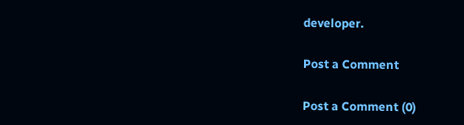developer.

Post a Comment

Post a Comment (0)